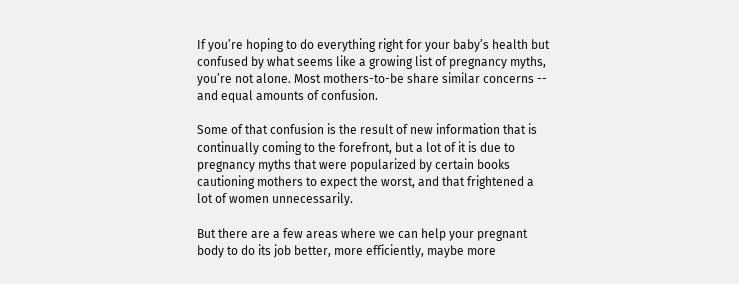If you’re hoping to do everything right for your baby’s health but confused by what seems like a growing list of pregnancy myths, you’re not alone. Most mothers-to-be share similar concerns -- and equal amounts of confusion.

Some of that confusion is the result of new information that is continually coming to the forefront, but a lot of it is due to pregnancy myths that were popularized by certain books cautioning mothers to expect the worst, and that frightened a lot of women unnecessarily.

But there are a few areas where we can help your pregnant body to do its job better, more efficiently, maybe more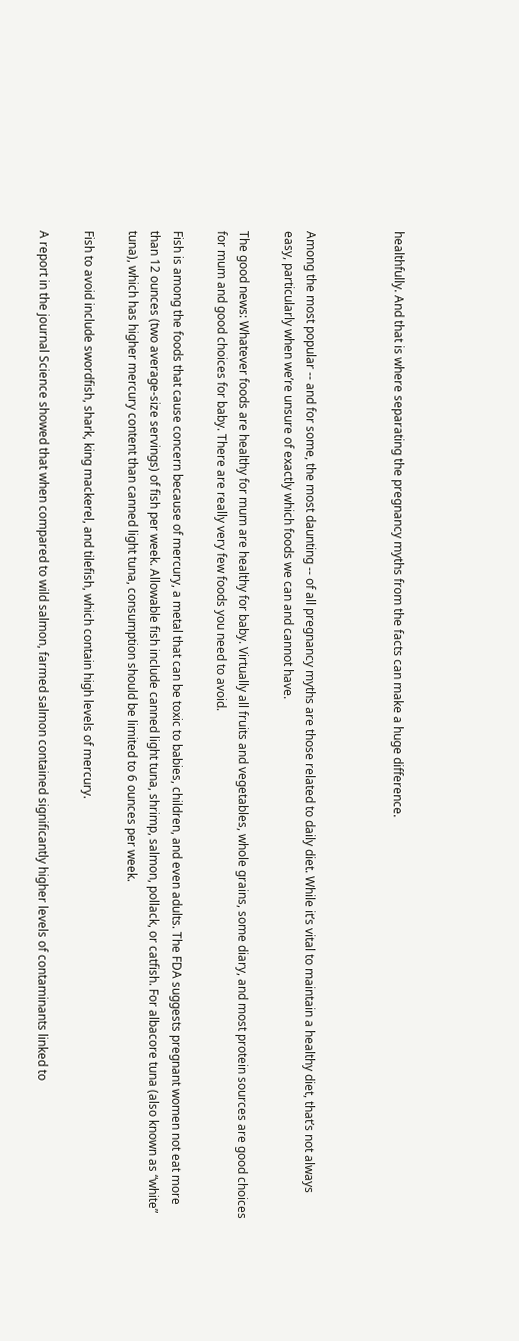healthfully. And that is where separating the pregnancy myths from the facts can make a huge difference.



Among the most popular -- and for some, the most daunting -- of all pregnancy myths are those related to daily diet. While it’s vital to maintain a healthy diet, that’s not always easy, particularly when we’re unsure of exactly which foods we can and cannot have.

The good news: Whatever foods are healthy for mum are healthy for baby. Virtually all fruits and vegetables, whole grains, some diary, and most protein sources are good choices for mum and good choices for baby. There are really very few foods you need to avoid.

Fish is among the foods that cause concern because of mercury, a metal that can be toxic to babies, children, and even adults. The FDA suggests pregnant women not eat more than 12 ounces (two average-size servings) of fish per week. Allowable fish include canned light tuna, shrimp, salmon, pollack, or catfish. For albacore tuna (also known as “white” tuna), which has higher mercury content than canned light tuna, consumption should be limited to 6 ounces per week.

Fish to avoid include swordfish, shark, king mackerel, and tilefish, which contain high levels of mercury.

A report in the journal Science showed that when compared to wild salmon, farmed salmon contained significantly higher levels of contaminants linked to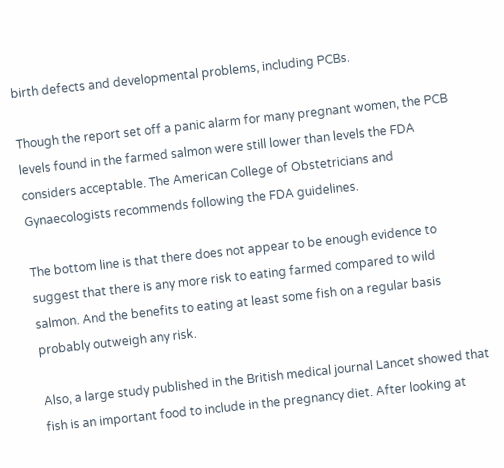birth defects and developmental problems, including PCBs.

Though the report set off a panic alarm for many pregnant women, the PCB levels found in the farmed salmon were still lower than levels the FDA considers acceptable. The American College of Obstetricians and Gynaecologists recommends following the FDA guidelines.

The bottom line is that there does not appear to be enough evidence to suggest that there is any more risk to eating farmed compared to wild salmon. And the benefits to eating at least some fish on a regular basis probably outweigh any risk.

Also, a large study published in the British medical journal Lancet showed that fish is an important food to include in the pregnancy diet. After looking at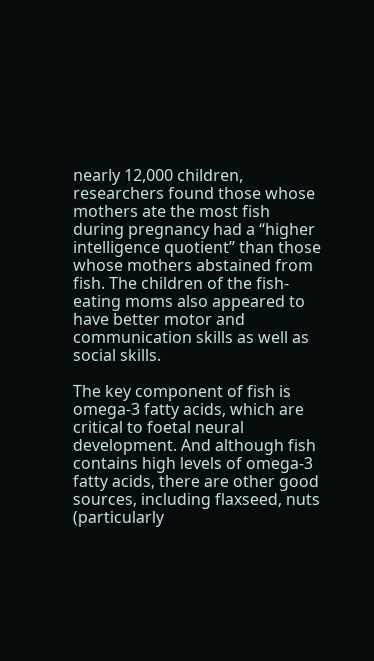nearly 12,000 children, researchers found those whose mothers ate the most fish during pregnancy had a “higher intelligence quotient” than those whose mothers abstained from fish. The children of the fish-eating moms also appeared to have better motor and communication skills as well as social skills.

The key component of fish is omega-3 fatty acids, which are critical to foetal neural development. And although fish contains high levels of omega-3 fatty acids, there are other good sources, including flaxseed, nuts (particularly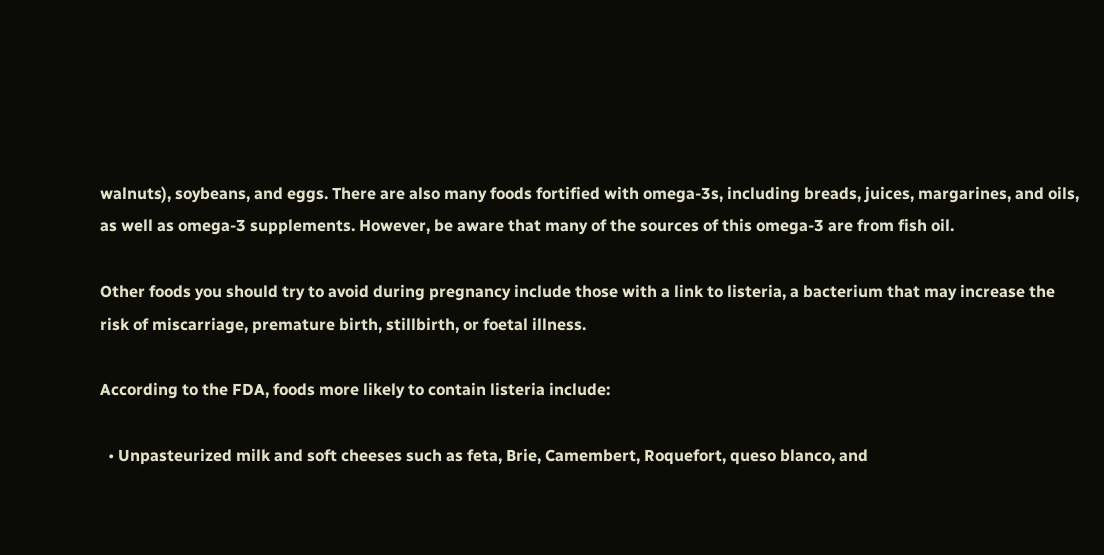walnuts), soybeans, and eggs. There are also many foods fortified with omega-3s, including breads, juices, margarines, and oils, as well as omega-3 supplements. However, be aware that many of the sources of this omega-3 are from fish oil.

Other foods you should try to avoid during pregnancy include those with a link to listeria, a bacterium that may increase the risk of miscarriage, premature birth, stillbirth, or foetal illness.

According to the FDA, foods more likely to contain listeria include:

  • Unpasteurized milk and soft cheeses such as feta, Brie, Camembert, Roquefort, queso blanco, and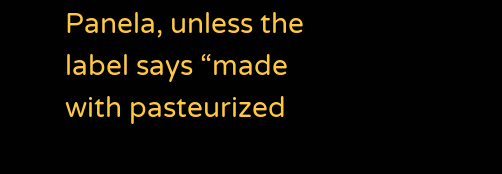Panela, unless the label says “made with pasteurized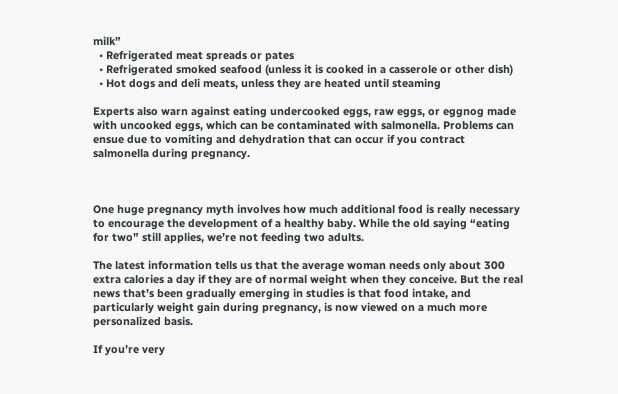milk”
  • Refrigerated meat spreads or pates
  • Refrigerated smoked seafood (unless it is cooked in a casserole or other dish)
  • Hot dogs and deli meats, unless they are heated until steaming

Experts also warn against eating undercooked eggs, raw eggs, or eggnog made with uncooked eggs, which can be contaminated with salmonella. Problems can ensue due to vomiting and dehydration that can occur if you contract salmonella during pregnancy.



One huge pregnancy myth involves how much additional food is really necessary to encourage the development of a healthy baby. While the old saying “eating for two” still applies, we’re not feeding two adults.

The latest information tells us that the average woman needs only about 300 extra calories a day if they are of normal weight when they conceive. But the real news that’s been gradually emerging in studies is that food intake, and particularly weight gain during pregnancy, is now viewed on a much more personalized basis.

If you’re very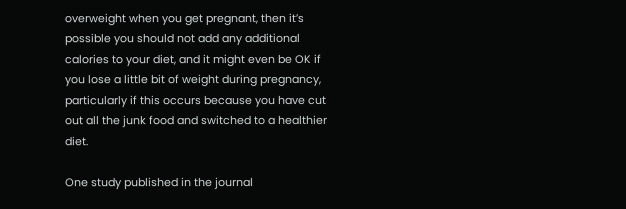overweight when you get pregnant, then it’s possible you should not add any additional calories to your diet, and it might even be OK if you lose a little bit of weight during pregnancy, particularly if this occurs because you have cut out all the junk food and switched to a healthier diet.

One study published in the journal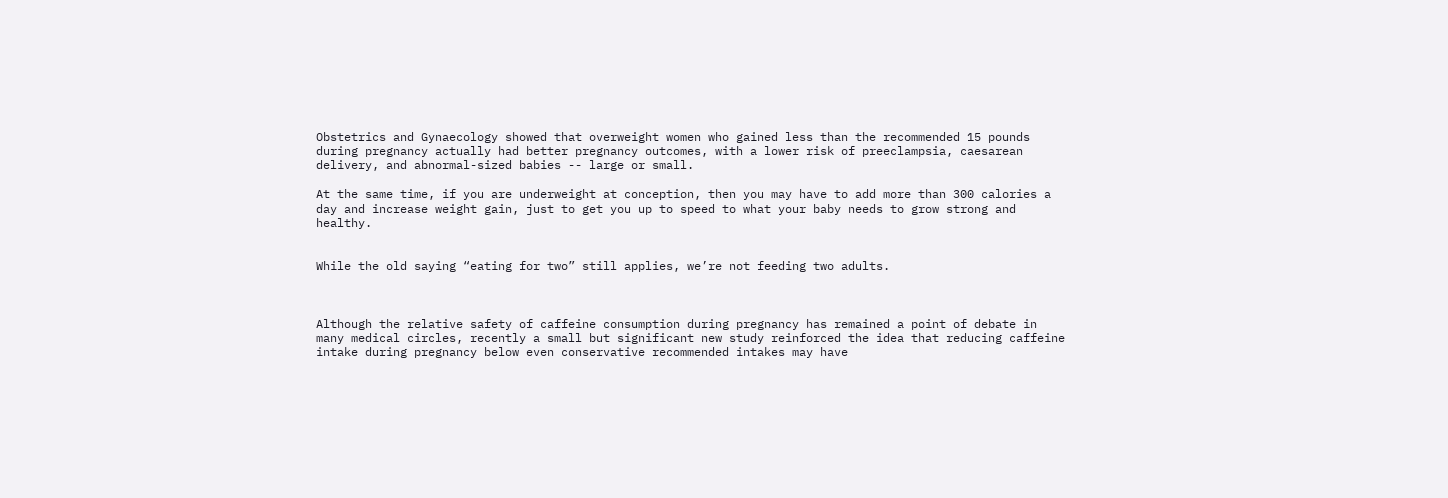Obstetrics and Gynaecology showed that overweight women who gained less than the recommended 15 pounds during pregnancy actually had better pregnancy outcomes, with a lower risk of preeclampsia, caesarean delivery, and abnormal-sized babies -- large or small.

At the same time, if you are underweight at conception, then you may have to add more than 300 calories a day and increase weight gain, just to get you up to speed to what your baby needs to grow strong and healthy.


While the old saying “eating for two” still applies, we’re not feeding two adults.



Although the relative safety of caffeine consumption during pregnancy has remained a point of debate in many medical circles, recently a small but significant new study reinforced the idea that reducing caffeine intake during pregnancy below even conservative recommended intakes may have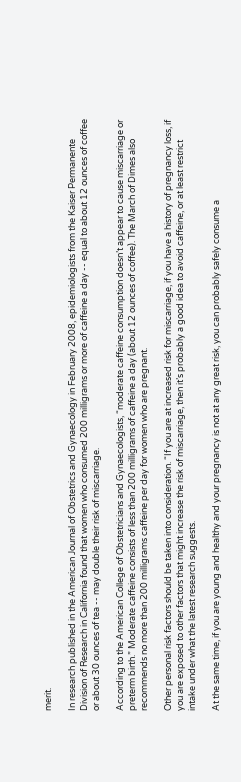merit.

In research published in the American Journal of Obstetrics and Gynaecology in February 2008, epidemiologists from the Kaiser Permanente Division of Research in California found that women who consumed 200 milligrams or more of caffeine a day -- equal to about 12 ounces of coffee or about 30 ounces of tea -- may double their risk of miscarriage.

According to the American College of Obstetricians and Gynaecologists, “moderate caffeine consumption doesn’t appear to cause miscarriage or preterm birth.” Moderate caffeine consists of less than 200 milligrams of caffeine a day (about 12 ounces of coffee). The March of Dimes also recommends no more than 200 milligrams caffeine per day for women who are pregnant.

Other personal risk factors should be taken into consideration. “If you are at increased risk for miscarriage, if you have a history of pregnancy loss, if you are exposed to other factors that might increase the risk of miscarriage, then it’s probably a good idea to avoid caffeine, or at least restrict intake under what the latest research suggests.

At the same time, if you are young and healthy and your pregnancy is not at any great risk, you can probably safely consume a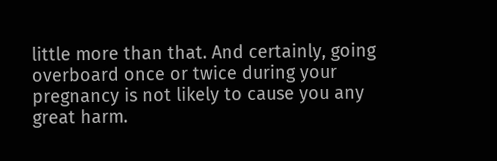little more than that. And certainly, going overboard once or twice during your pregnancy is not likely to cause you any great harm.